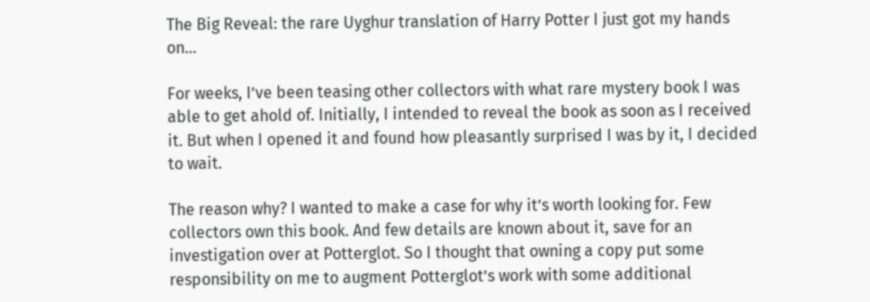The Big Reveal: the rare Uyghur translation of Harry Potter I just got my hands on…

For weeks, I’ve been teasing other collectors with what rare mystery book I was able to get ahold of. Initially, I intended to reveal the book as soon as I received it. But when I opened it and found how pleasantly surprised I was by it, I decided to wait.

The reason why? I wanted to make a case for why it’s worth looking for. Few collectors own this book. And few details are known about it, save for an investigation over at Potterglot. So I thought that owning a copy put some responsibility on me to augment Potterglot’s work with some additional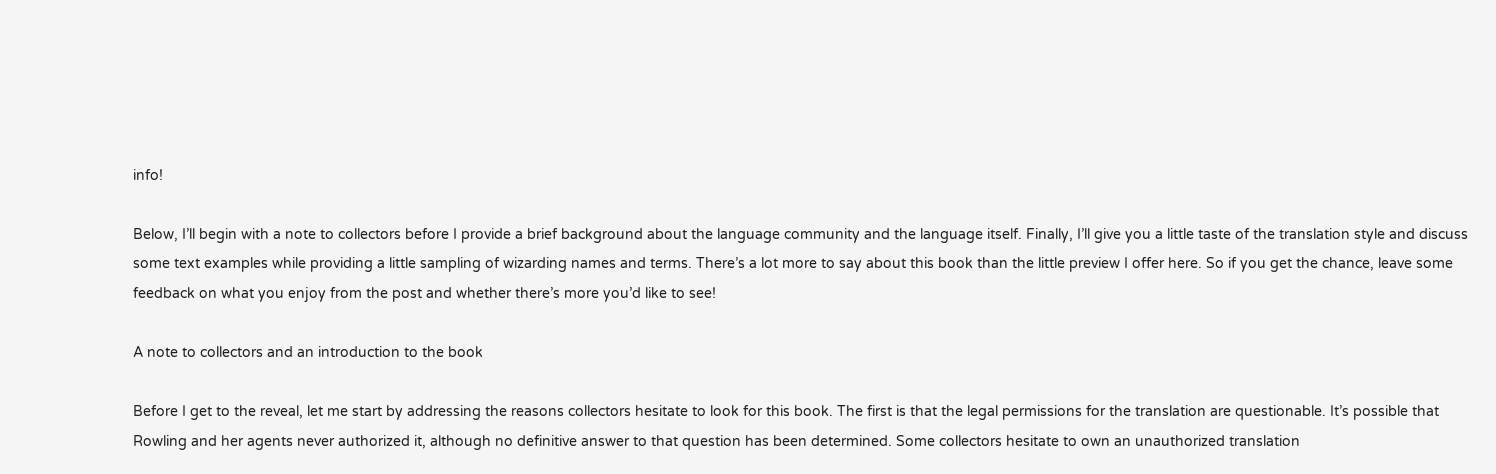info!

Below, I’ll begin with a note to collectors before I provide a brief background about the language community and the language itself. Finally, I’ll give you a little taste of the translation style and discuss some text examples while providing a little sampling of wizarding names and terms. There’s a lot more to say about this book than the little preview I offer here. So if you get the chance, leave some feedback on what you enjoy from the post and whether there’s more you’d like to see!

A note to collectors and an introduction to the book

Before I get to the reveal, let me start by addressing the reasons collectors hesitate to look for this book. The first is that the legal permissions for the translation are questionable. It’s possible that Rowling and her agents never authorized it, although no definitive answer to that question has been determined. Some collectors hesitate to own an unauthorized translation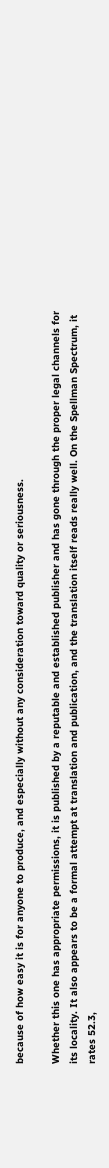because of how easy it is for anyone to produce, and especially without any consideration toward quality or seriousness.

Whether this one has appropriate permissions, it is published by a reputable and established publisher and has gone through the proper legal channels for its locality. It also appears to be a formal attempt at translation and publication, and the translation itself reads really well. On the Spellman Spectrum, it rates 52.3,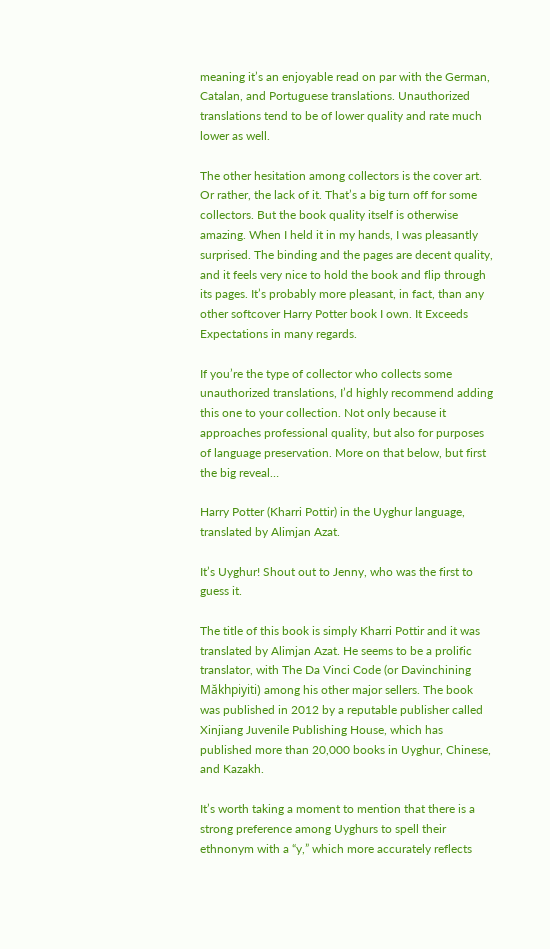meaning it’s an enjoyable read on par with the German, Catalan, and Portuguese translations. Unauthorized translations tend to be of lower quality and rate much lower as well.

The other hesitation among collectors is the cover art. Or rather, the lack of it. That’s a big turn off for some collectors. But the book quality itself is otherwise amazing. When I held it in my hands, I was pleasantly surprised. The binding and the pages are decent quality, and it feels very nice to hold the book and flip through its pages. It’s probably more pleasant, in fact, than any other softcover Harry Potter book I own. It Exceeds Expectations in many regards.

If you’re the type of collector who collects some unauthorized translations, I’d highly recommend adding this one to your collection. Not only because it approaches professional quality, but also for purposes of language preservation. More on that below, but first the big reveal…

Harry Potter (Kharri Pottir) in the Uyghur language, translated by Alimjan Azat.

It’s Uyghur! Shout out to Jenny, who was the first to guess it.

The title of this book is simply Kharri Pottir and it was translated by Alimjan Azat. He seems to be a prolific translator, with The Da Vinci Code (or Davinchining Măkhpiyiti) among his other major sellers. The book was published in 2012 by a reputable publisher called Xinjiang Juvenile Publishing House, which has published more than 20,000 books in Uyghur, Chinese, and Kazakh.

It’s worth taking a moment to mention that there is a strong preference among Uyghurs to spell their ethnonym with a “y,” which more accurately reflects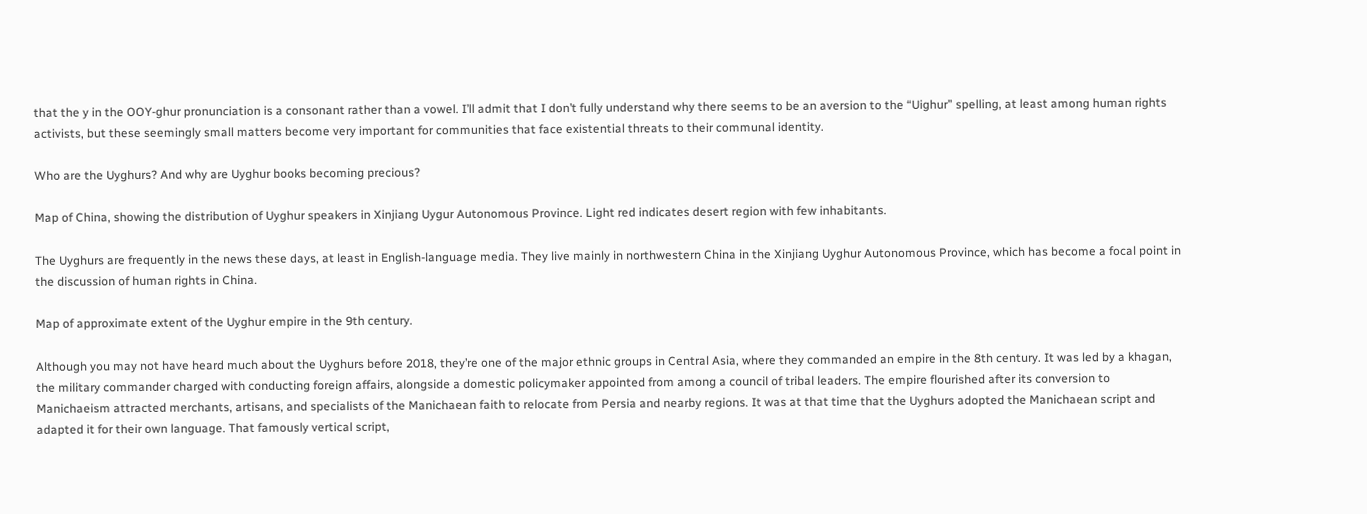that the y in the OOY-ghur pronunciation is a consonant rather than a vowel. I’ll admit that I don’t fully understand why there seems to be an aversion to the “Uighur” spelling, at least among human rights activists, but these seemingly small matters become very important for communities that face existential threats to their communal identity.

Who are the Uyghurs? And why are Uyghur books becoming precious?

Map of China, showing the distribution of Uyghur speakers in Xinjiang Uygur Autonomous Province. Light red indicates desert region with few inhabitants.

The Uyghurs are frequently in the news these days, at least in English-language media. They live mainly in northwestern China in the Xinjiang Uyghur Autonomous Province, which has become a focal point in the discussion of human rights in China.

Map of approximate extent of the Uyghur empire in the 9th century.

Although you may not have heard much about the Uyghurs before 2018, they’re one of the major ethnic groups in Central Asia, where they commanded an empire in the 8th century. It was led by a khagan, the military commander charged with conducting foreign affairs, alongside a domestic policymaker appointed from among a council of tribal leaders. The empire flourished after its conversion to Manichaeism attracted merchants, artisans, and specialists of the Manichaean faith to relocate from Persia and nearby regions. It was at that time that the Uyghurs adopted the Manichaean script and adapted it for their own language. That famously vertical script,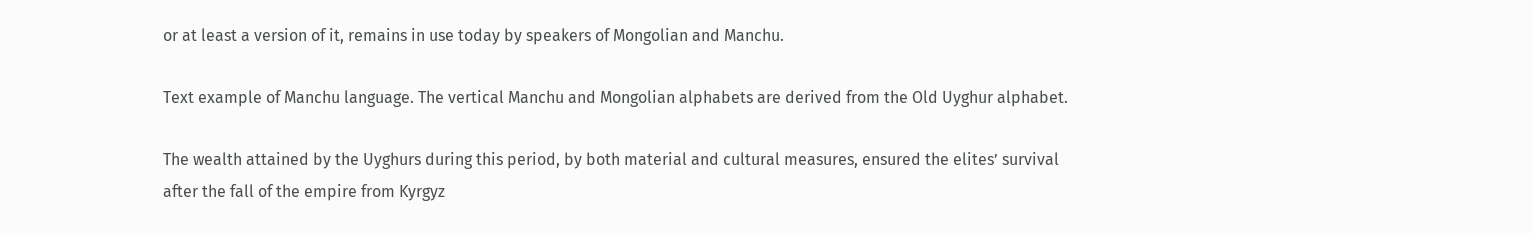or at least a version of it, remains in use today by speakers of Mongolian and Manchu.

Text example of Manchu language. The vertical Manchu and Mongolian alphabets are derived from the Old Uyghur alphabet.

The wealth attained by the Uyghurs during this period, by both material and cultural measures, ensured the elites’ survival after the fall of the empire from Kyrgyz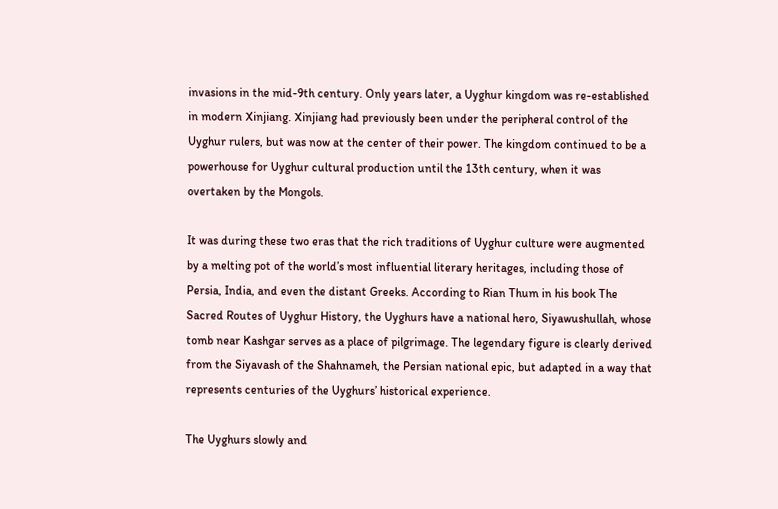invasions in the mid-9th century. Only years later, a Uyghur kingdom was re-established in modern Xinjiang. Xinjiang had previously been under the peripheral control of the Uyghur rulers, but was now at the center of their power. The kingdom continued to be a powerhouse for Uyghur cultural production until the 13th century, when it was overtaken by the Mongols.

It was during these two eras that the rich traditions of Uyghur culture were augmented by a melting pot of the world’s most influential literary heritages, including those of Persia, India, and even the distant Greeks. According to Rian Thum in his book The Sacred Routes of Uyghur History, the Uyghurs have a national hero, Siyawushullah, whose tomb near Kashgar serves as a place of pilgrimage. The legendary figure is clearly derived from the Siyavash of the Shahnameh, the Persian national epic, but adapted in a way that represents centuries of the Uyghurs’ historical experience.

The Uyghurs slowly and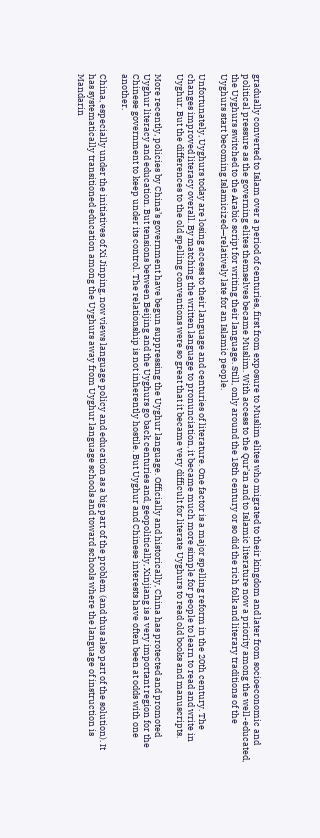gradually converted to Islam over a period of centuries, first from exposure to Muslim elites who migrated to their kingdom and later from socioeconomic and political pressure as the governing elites themselves became Muslim. With access to the Qur’an and to Islamic literature now a priority among the well-educated, the Uyghurs switched to the Arabic script for writing their language. Still, only around the 18th century or so did the rich folk and literary traditions of the Uyghurs start becoming Islamicized—relatively late for an Islamic people.

Unfortunately, Uyghurs today are losing access to their language and centuries of literature. One factor is a major spelling reform in the 20th century. The changes improved literacy overall. By matching the written language to pronunciation, it became much more simple for people to learn to read and write in Uyghur. But the differences to the old spelling conventions were so great that it became very difficult for literate Uyghurs to read old books and manuscripts.

More recently, policies by China’s government have begun suppressing the Uyghur language. Officially and historically, China has protected and promoted Uyghur literacy and education. But tensions between Beijing and the Uyghurs go back centuries and, geopolitically, Xinjiang is a very important region for the Chinese government to keep under its control. The relationship is not inherently hostile. But Uyghur and Chinese interests have often been at odds with one another.

China, especially under the initiatives of Xi Jinping, now views language policy and education as a big part of the problem (and thus also part of the solution). It has systematically transitioned education among the Uyghurs away from Uyghur language schools and toward schools where the language of instruction is Mandarin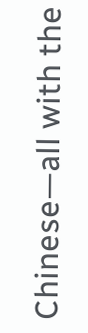Chinese—all with the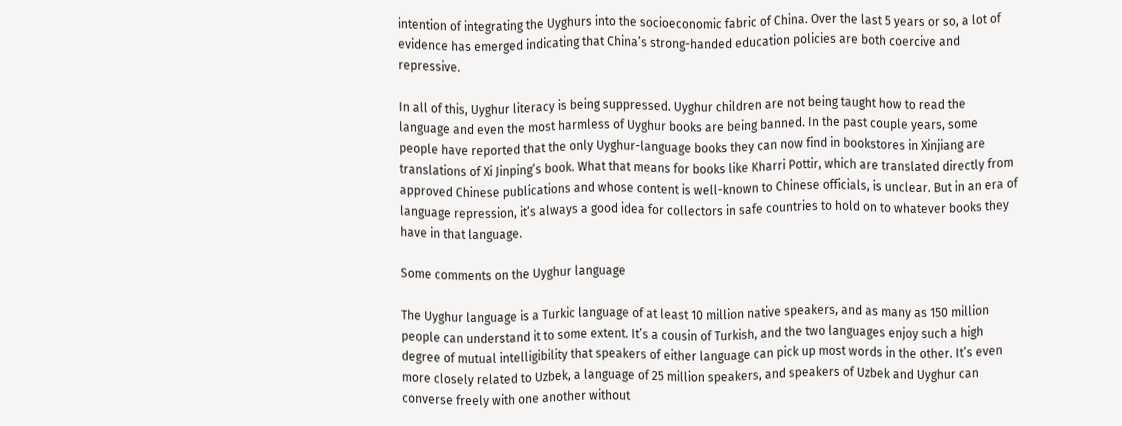intention of integrating the Uyghurs into the socioeconomic fabric of China. Over the last 5 years or so, a lot of evidence has emerged indicating that China’s strong-handed education policies are both coercive and repressive.

In all of this, Uyghur literacy is being suppressed. Uyghur children are not being taught how to read the language and even the most harmless of Uyghur books are being banned. In the past couple years, some people have reported that the only Uyghur-language books they can now find in bookstores in Xinjiang are translations of Xi Jinping’s book. What that means for books like Kharri Pottir, which are translated directly from approved Chinese publications and whose content is well-known to Chinese officials, is unclear. But in an era of language repression, it’s always a good idea for collectors in safe countries to hold on to whatever books they have in that language.

Some comments on the Uyghur language

The Uyghur language is a Turkic language of at least 10 million native speakers, and as many as 150 million people can understand it to some extent. It’s a cousin of Turkish, and the two languages enjoy such a high degree of mutual intelligibility that speakers of either language can pick up most words in the other. It’s even more closely related to Uzbek, a language of 25 million speakers, and speakers of Uzbek and Uyghur can converse freely with one another without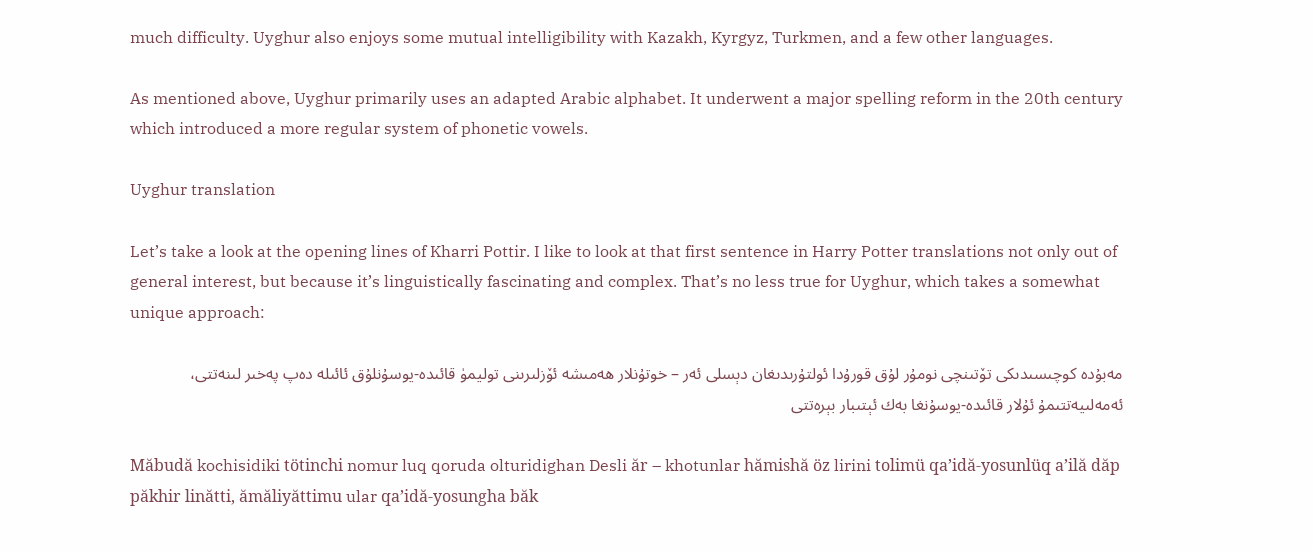much difficulty. Uyghur also enjoys some mutual intelligibility with Kazakh, Kyrgyz, Turkmen, and a few other languages.

As mentioned above, Uyghur primarily uses an adapted Arabic alphabet. It underwent a major spelling reform in the 20th century which introduced a more regular system of phonetic vowels.

Uyghur translation

Let’s take a look at the opening lines of Kharri Pottir. I like to look at that first sentence in Harry Potter translations not only out of general interest, but because it’s linguistically fascinating and complex. That’s no less true for Uyghur, which takes a somewhat unique approach:

مەبۇدە كوچىسىدىكى تۆتىنچى نومۇر لۇق قورۇدا ئولتۇرىدىغان دېسلى ئەر – خوتۇنلار هەمىشە ئۆزلىرىنى توليمۈ قائىده-يوسۇنلۇق ئائىلە دەپ پەخىر لىنەتتى، ئەمەلىيەتتىمۇ ئۇلار قائىده-يوسۇنغا بەك ئېتىبار بېرەتتى

Măbudă kochisidiki tötinchi nomur luq qoruda olturidighan Desli ăr – khotunlar hămishă öz lirini tolimü qa’idă-yosunlüq a’ilă dăp păkhir linătti, ămăliyăttimu ular qa’idă-yosungha băk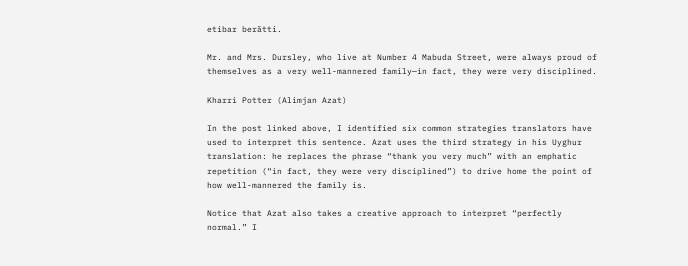etibar berătti.

Mr. and Mrs. Dursley, who live at Number 4 Mabuda Street, were always proud of themselves as a very well-mannered family—in fact, they were very disciplined.

Kharri Potter (Alimjan Azat)

In the post linked above, I identified six common strategies translators have used to interpret this sentence. Azat uses the third strategy in his Uyghur translation: he replaces the phrase “thank you very much” with an emphatic repetition (“in fact, they were very disciplined”) to drive home the point of how well-mannered the family is.

Notice that Azat also takes a creative approach to interpret “perfectly normal.” I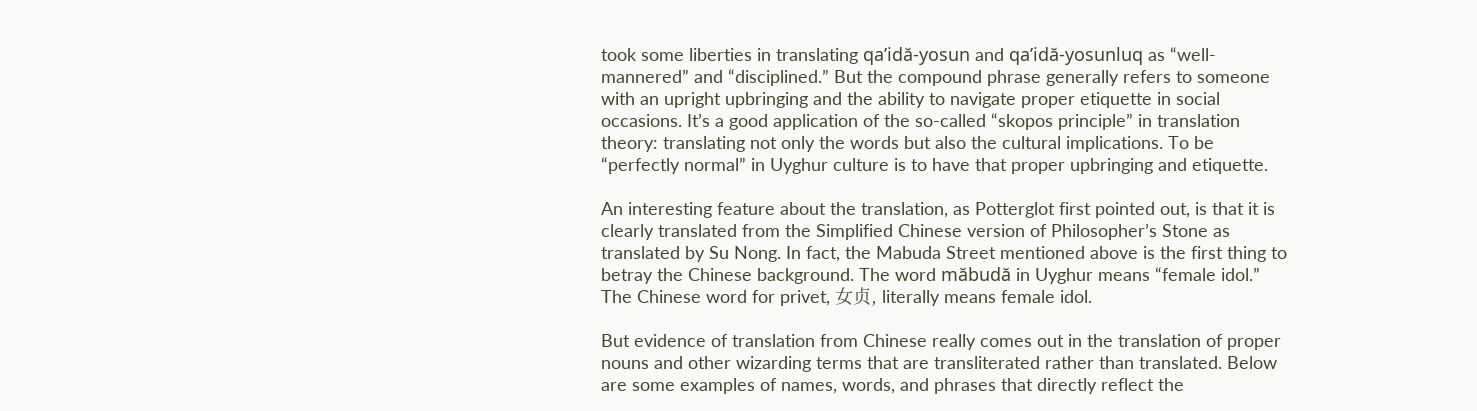took some liberties in translating qa’idă-yosun and qa’idă-yosunluq as “well-mannered” and “disciplined.” But the compound phrase generally refers to someone with an upright upbringing and the ability to navigate proper etiquette in social occasions. It’s a good application of the so-called “skopos principle” in translation theory: translating not only the words but also the cultural implications. To be “perfectly normal” in Uyghur culture is to have that proper upbringing and etiquette.

An interesting feature about the translation, as Potterglot first pointed out, is that it is clearly translated from the Simplified Chinese version of Philosopher’s Stone as translated by Su Nong. In fact, the Mabuda Street mentioned above is the first thing to betray the Chinese background. The word măbudă in Uyghur means “female idol.” The Chinese word for privet, 女贞, literally means female idol.

But evidence of translation from Chinese really comes out in the translation of proper nouns and other wizarding terms that are transliterated rather than translated. Below are some examples of names, words, and phrases that directly reflect the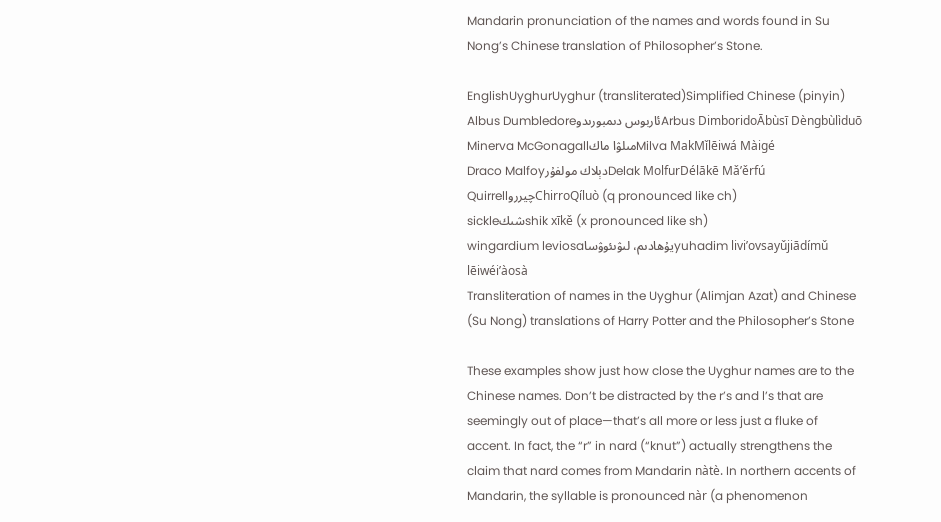Mandarin pronunciation of the names and words found in Su Nong’s Chinese translation of Philosopher’s Stone.

EnglishUyghurUyghur (transliterated)Simplified Chinese (pinyin)
Albus Dumbledoreئاربوس دىمبورىدوArbus DimboridoĀbùsī Dèngbùlìduō
Minerva McGonagallمىلۋا ماكMilva MakMǐlēiwá Màigé
Draco Malfoyدېلاك مولفۇرDelak MolfurDélākē Mǎ’ěrfú
QuirrellچيرروChirroQíluò (q pronounced like ch)
sickleشىكshik xīkě (x pronounced like sh)
wingardium leviosaيۇهادىم، لىۋىئوۋساyuhadim livi’ovsayǔjiādímǔ lēiwéi’àosà
Transliteration of names in the Uyghur (Alimjan Azat) and Chinese (Su Nong) translations of Harry Potter and the Philosopher’s Stone

These examples show just how close the Uyghur names are to the Chinese names. Don’t be distracted by the r’s and l’s that are seemingly out of place—that’s all more or less just a fluke of accent. In fact, the “r” in nard (“knut”) actually strengthens the claim that nard comes from Mandarin nàtè. In northern accents of Mandarin, the syllable is pronounced nàr (a phenomenon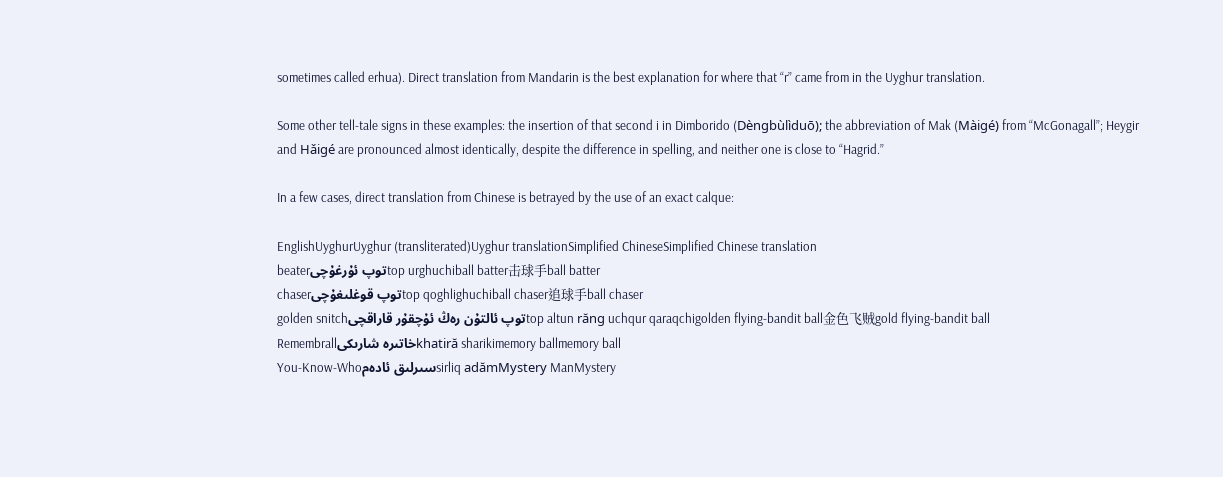sometimes called erhua). Direct translation from Mandarin is the best explanation for where that “r” came from in the Uyghur translation.

Some other tell-tale signs in these examples: the insertion of that second i in Dimborido (Dèngbùlìduō); the abbreviation of Mak (Màigé) from “McGonagall”; Heygir and Hǎigé are pronounced almost identically, despite the difference in spelling, and neither one is close to “Hagrid.”

In a few cases, direct translation from Chinese is betrayed by the use of an exact calque:

EnglishUyghurUyghur (transliterated)Uyghur translationSimplified ChineseSimplified Chinese translation
beaterتوپ ئۇرغۇچىtop urghuchiball batter击球手ball batter
chaserتوپ قوغلىغۇچىtop qoghlighuchiball chaser追球手ball chaser
golden snitchتوپ ئالتۇن رەڭ ئۇچقۇر قاراقچىtop altun răng uchqur qaraqchigolden flying-bandit ball金色飞贼gold flying-bandit ball
Remembrallخاتىرە شارىكىkhatiră sharikimemory ballmemory ball
You-Know-Whoسىرلىق ئادەمsirliq adămMystery ManMystery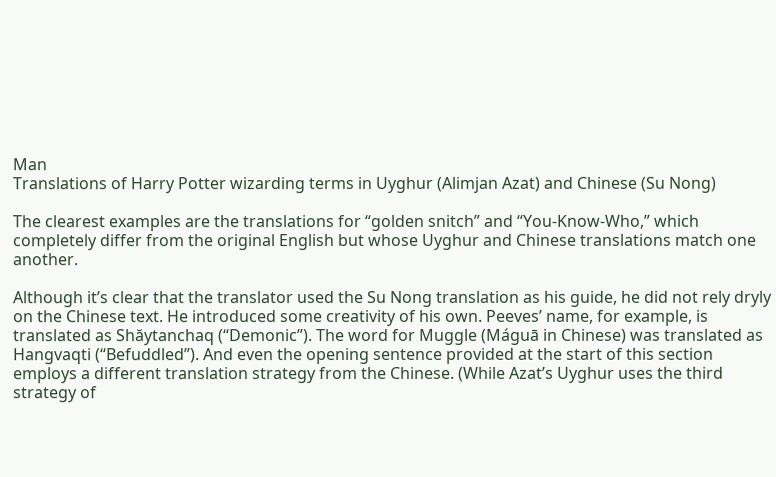Man
Translations of Harry Potter wizarding terms in Uyghur (Alimjan Azat) and Chinese (Su Nong)

The clearest examples are the translations for “golden snitch” and “You-Know-Who,” which completely differ from the original English but whose Uyghur and Chinese translations match one another.

Although it’s clear that the translator used the Su Nong translation as his guide, he did not rely dryly on the Chinese text. He introduced some creativity of his own. Peeves’ name, for example, is translated as Shăytanchaq (“Demonic”). The word for Muggle (Máguā in Chinese) was translated as Hangvaqti (“Befuddled”). And even the opening sentence provided at the start of this section employs a different translation strategy from the Chinese. (While Azat’s Uyghur uses the third strategy of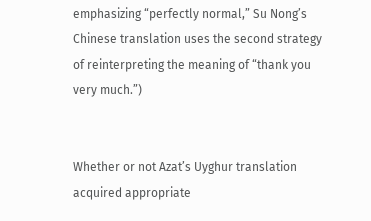emphasizing “perfectly normal,” Su Nong’s Chinese translation uses the second strategy of reinterpreting the meaning of “thank you very much.”)


Whether or not Azat’s Uyghur translation acquired appropriate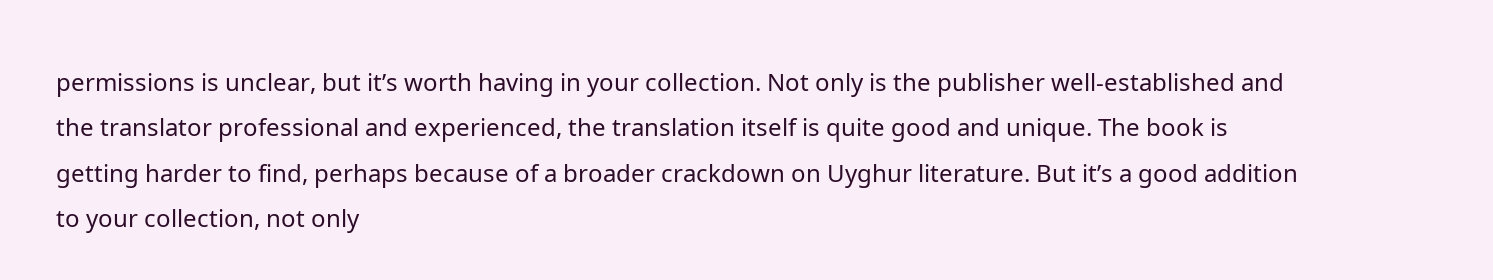permissions is unclear, but it’s worth having in your collection. Not only is the publisher well-established and the translator professional and experienced, the translation itself is quite good and unique. The book is getting harder to find, perhaps because of a broader crackdown on Uyghur literature. But it’s a good addition to your collection, not only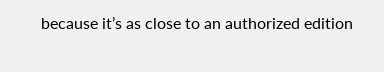because it’s as close to an authorized edition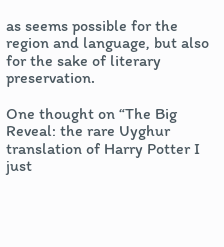as seems possible for the region and language, but also for the sake of literary preservation.

One thought on “The Big Reveal: the rare Uyghur translation of Harry Potter I just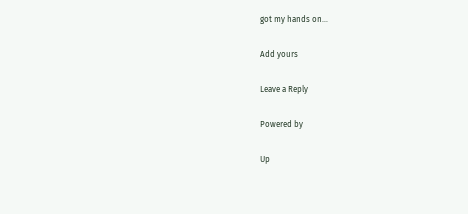got my hands on…

Add yours

Leave a Reply

Powered by

Up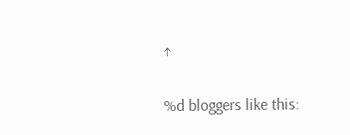↑

%d bloggers like this: